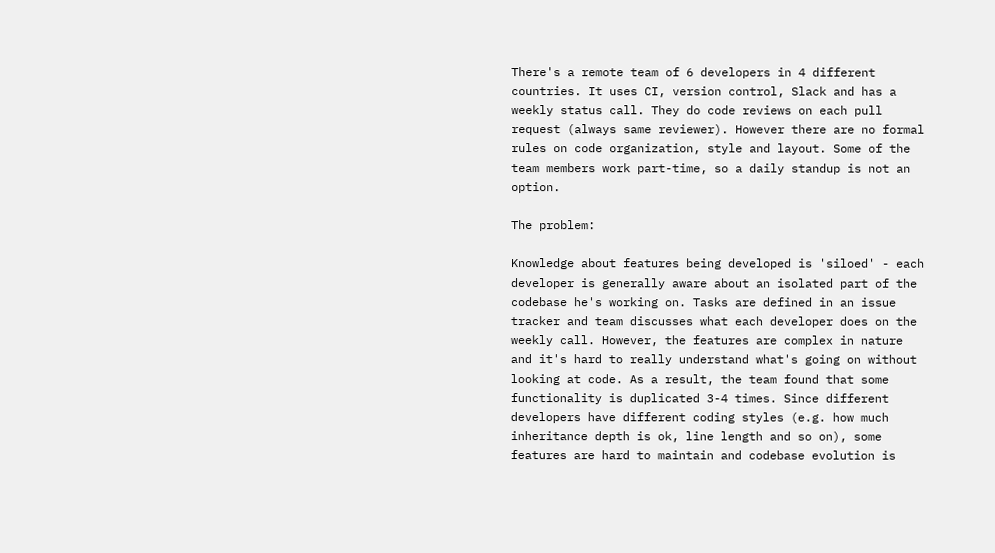There's a remote team of 6 developers in 4 different countries. It uses CI, version control, Slack and has a weekly status call. They do code reviews on each pull request (always same reviewer). However there are no formal rules on code organization, style and layout. Some of the team members work part-time, so a daily standup is not an option.

The problem:

Knowledge about features being developed is 'siloed' - each developer is generally aware about an isolated part of the codebase he's working on. Tasks are defined in an issue tracker and team discusses what each developer does on the weekly call. However, the features are complex in nature and it's hard to really understand what's going on without looking at code. As a result, the team found that some functionality is duplicated 3-4 times. Since different developers have different coding styles (e.g. how much inheritance depth is ok, line length and so on), some features are hard to maintain and codebase evolution is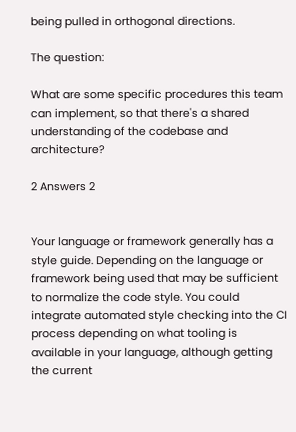being pulled in orthogonal directions.

The question:

What are some specific procedures this team can implement, so that there's a shared understanding of the codebase and architecture?

2 Answers 2


Your language or framework generally has a style guide. Depending on the language or framework being used that may be sufficient to normalize the code style. You could integrate automated style checking into the CI process depending on what tooling is available in your language, although getting the current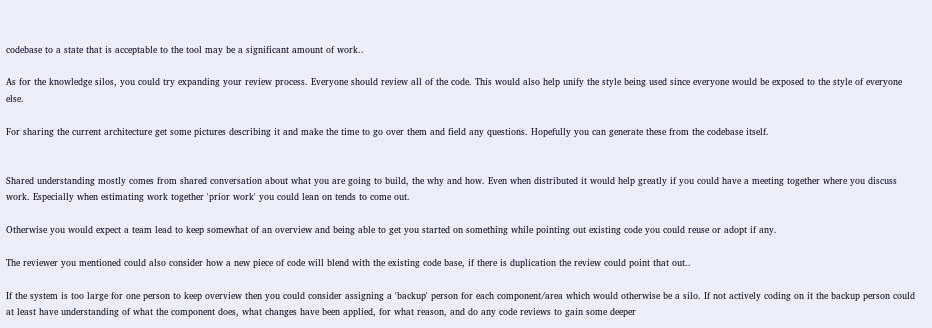codebase to a state that is acceptable to the tool may be a significant amount of work..

As for the knowledge silos, you could try expanding your review process. Everyone should review all of the code. This would also help unify the style being used since everyone would be exposed to the style of everyone else.

For sharing the current architecture get some pictures describing it and make the time to go over them and field any questions. Hopefully you can generate these from the codebase itself.


Shared understanding mostly comes from shared conversation about what you are going to build, the why and how. Even when distributed it would help greatly if you could have a meeting together where you discuss work. Especially when estimating work together 'prior work' you could lean on tends to come out.

Otherwise you would expect a team lead to keep somewhat of an overview and being able to get you started on something while pointing out existing code you could reuse or adopt if any.

The reviewer you mentioned could also consider how a new piece of code will blend with the existing code base, if there is duplication the review could point that out..

If the system is too large for one person to keep overview then you could consider assigning a 'backup' person for each component/area which would otherwise be a silo. If not actively coding on it the backup person could at least have understanding of what the component does, what changes have been applied, for what reason, and do any code reviews to gain some deeper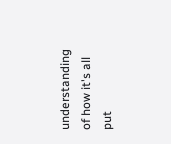understanding of how it's all put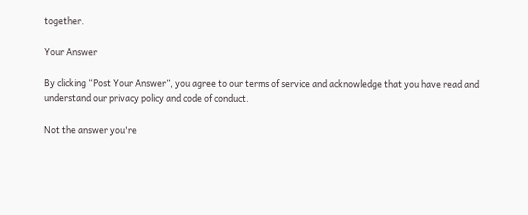together.

Your Answer

By clicking “Post Your Answer”, you agree to our terms of service and acknowledge that you have read and understand our privacy policy and code of conduct.

Not the answer you're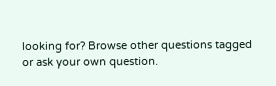looking for? Browse other questions tagged or ask your own question.